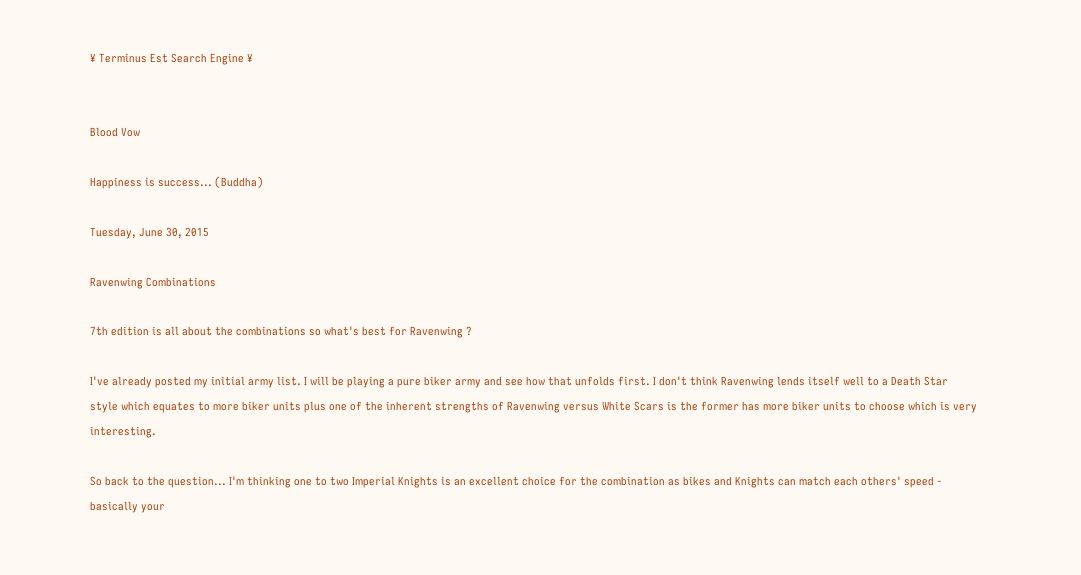¥ Terminus Est Search Engine ¥


Blood Vow

Happiness is success... (Buddha)

Tuesday, June 30, 2015

Ravenwing Combinations

7th edition is all about the combinations so what's best for Ravenwing ?

I've already posted my initial army list. I will be playing a pure biker army and see how that unfolds first. I don't think Ravenwing lends itself well to a Death Star style which equates to more biker units plus one of the inherent strengths of Ravenwing versus White Scars is the former has more biker units to choose which is very interesting.

So back to the question... I'm thinking one to two Imperial Knights is an excellent choice for the combination as bikes and Knights can match each others' speed - basically your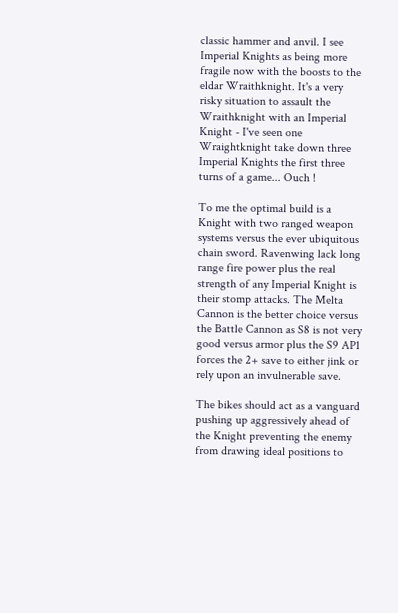classic hammer and anvil. I see Imperial Knights as being more fragile now with the boosts to the eldar Wraithknight. It's a very risky situation to assault the Wraithknight with an Imperial Knight - I've seen one Wraightknight take down three Imperial Knights the first three turns of a game... Ouch !

To me the optimal build is a Knight with two ranged weapon systems versus the ever ubiquitous chain sword. Ravenwing lack long range fire power plus the real strength of any Imperial Knight is their stomp attacks. The Melta Cannon is the better choice versus the Battle Cannon as S8 is not very good versus armor plus the S9 AP1 forces the 2+ save to either jink or rely upon an invulnerable save.

The bikes should act as a vanguard pushing up aggressively ahead of the Knight preventing the enemy from drawing ideal positions to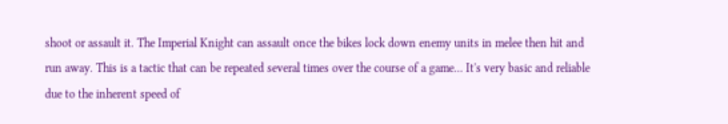shoot or assault it. The Imperial Knight can assault once the bikes lock down enemy units in melee then hit and run away. This is a tactic that can be repeated several times over the course of a game... It's very basic and reliable due to the inherent speed of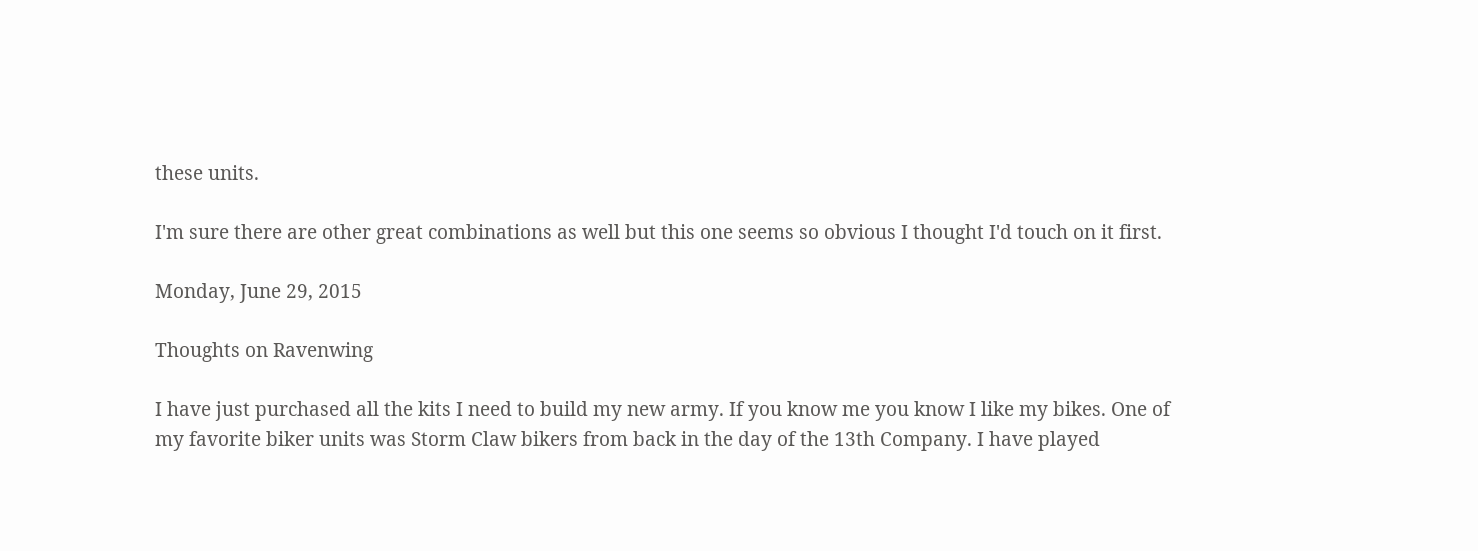these units.

I'm sure there are other great combinations as well but this one seems so obvious I thought I'd touch on it first.

Monday, June 29, 2015

Thoughts on Ravenwing

I have just purchased all the kits I need to build my new army. If you know me you know I like my bikes. One of my favorite biker units was Storm Claw bikers from back in the day of the 13th Company. I have played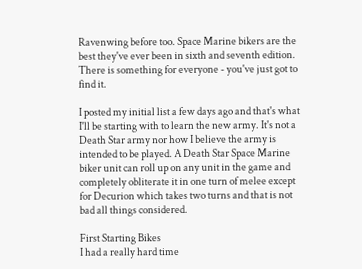Ravenwing before too. Space Marine bikers are the best they've ever been in sixth and seventh edition. There is something for everyone - you've just got to find it.

I posted my initial list a few days ago and that's what I'll be starting with to learn the new army. It's not a Death Star army nor how I believe the army is intended to be played. A Death Star Space Marine biker unit can roll up on any unit in the game and completely obliterate it in one turn of melee except for Decurion which takes two turns and that is not bad all things considered.

First Starting Bikes
I had a really hard time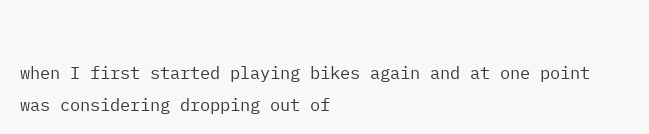when I first started playing bikes again and at one point was considering dropping out of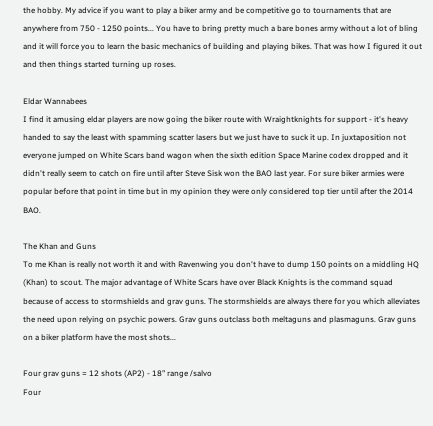the hobby. My advice if you want to play a biker army and be competitive go to tournaments that are anywhere from 750 - 1250 points... You have to bring pretty much a bare bones army without a lot of bling and it will force you to learn the basic mechanics of building and playing bikes. That was how I figured it out and then things started turning up roses.

Eldar Wannabees
I find it amusing eldar players are now going the biker route with Wraightknights for support - it's heavy handed to say the least with spamming scatter lasers but we just have to suck it up. In juxtaposition not everyone jumped on White Scars band wagon when the sixth edition Space Marine codex dropped and it didn't really seem to catch on fire until after Steve Sisk won the BAO last year. For sure biker armies were popular before that point in time but in my opinion they were only considered top tier until after the 2014 BAO.

The Khan and Guns
To me Khan is really not worth it and with Ravenwing you don't have to dump 150 points on a middling HQ (Khan) to scout. The major advantage of White Scars have over Black Knights is the command squad because of access to stormshields and grav guns. The stormshields are always there for you which alleviates the need upon relying on psychic powers. Grav guns outclass both meltaguns and plasmaguns. Grav guns on a biker platform have the most shots...

Four grav guns = 12 shots (AP2) - 18" range /salvo
Four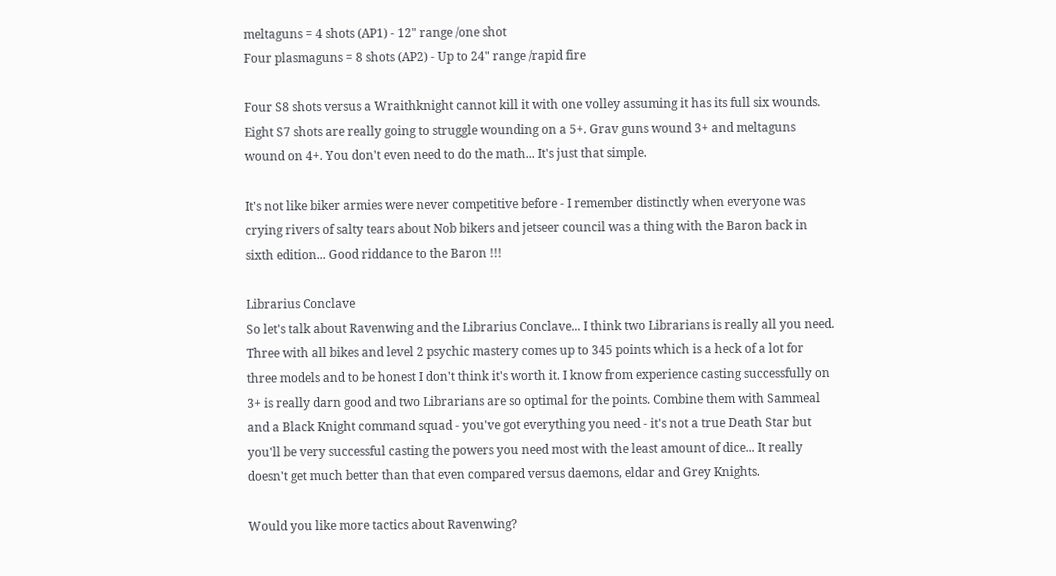meltaguns = 4 shots (AP1) - 12" range /one shot
Four plasmaguns = 8 shots (AP2) - Up to 24" range /rapid fire

Four S8 shots versus a Wraithknight cannot kill it with one volley assuming it has its full six wounds. Eight S7 shots are really going to struggle wounding on a 5+. Grav guns wound 3+ and meltaguns wound on 4+. You don't even need to do the math... It's just that simple.

It's not like biker armies were never competitive before - I remember distinctly when everyone was crying rivers of salty tears about Nob bikers and jetseer council was a thing with the Baron back in sixth edition... Good riddance to the Baron !!!

Librarius Conclave
So let's talk about Ravenwing and the Librarius Conclave... I think two Librarians is really all you need. Three with all bikes and level 2 psychic mastery comes up to 345 points which is a heck of a lot for three models and to be honest I don't think it's worth it. I know from experience casting successfully on 3+ is really darn good and two Librarians are so optimal for the points. Combine them with Sammeal and a Black Knight command squad - you've got everything you need - it's not a true Death Star but you'll be very successful casting the powers you need most with the least amount of dice... It really doesn't get much better than that even compared versus daemons, eldar and Grey Knights.

Would you like more tactics about Ravenwing?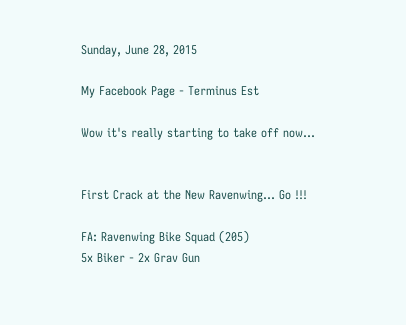Sunday, June 28, 2015

My Facebook Page - Terminus Est

Wow it's really starting to take off now...


First Crack at the New Ravenwing... Go !!!

FA: Ravenwing Bike Squad (205)
5x Biker - 2x Grav Gun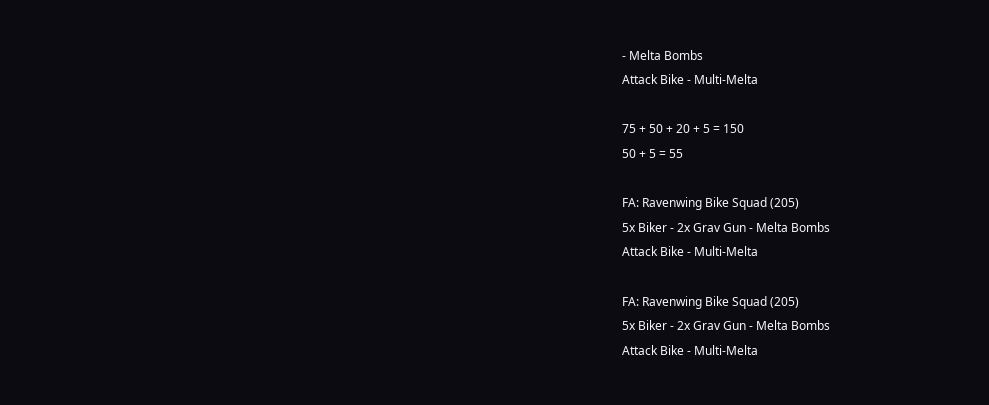- Melta Bombs
Attack Bike - Multi-Melta

75 + 50 + 20 + 5 = 150
50 + 5 = 55

FA: Ravenwing Bike Squad (205)
5x Biker - 2x Grav Gun - Melta Bombs
Attack Bike - Multi-Melta

FA: Ravenwing Bike Squad (205)
5x Biker - 2x Grav Gun - Melta Bombs
Attack Bike - Multi-Melta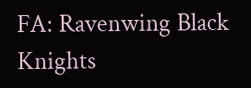FA: Ravenwing Black Knights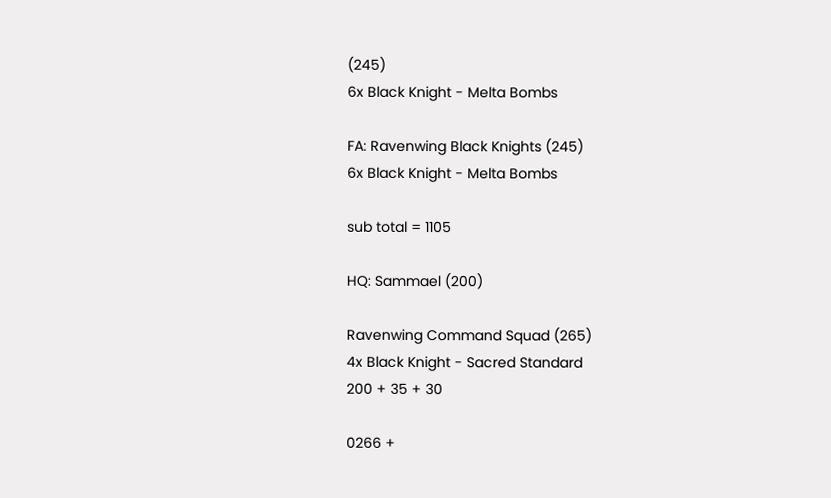(245)
6x Black Knight - Melta Bombs

FA: Ravenwing Black Knights (245)
6x Black Knight - Melta Bombs

sub total = 1105

HQ: Sammael (200)

Ravenwing Command Squad (265)
4x Black Knight - Sacred Standard
200 + 35 + 30

0266 +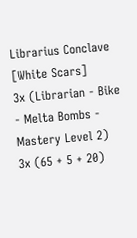Librarius Conclave [White Scars]
3x (Librarian - Bike - Melta Bombs - Mastery Level 2)
3x (65 + 5 + 20)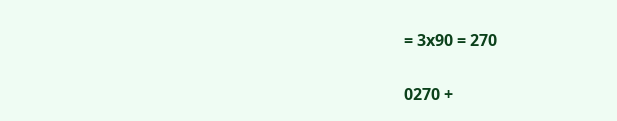= 3x90 = 270

0270 +